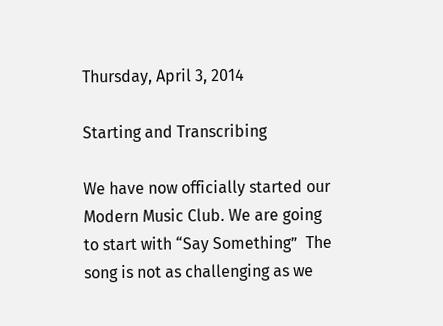Thursday, April 3, 2014

Starting and Transcribing

We have now officially started our Modern Music Club. We are going to start with “Say Something”  The song is not as challenging as we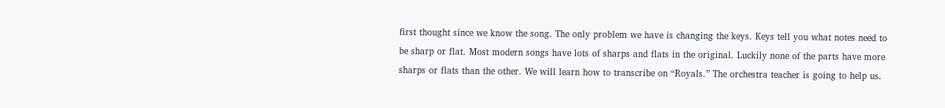first thought since we know the song. The only problem we have is changing the keys. Keys tell you what notes need to be sharp or flat. Most modern songs have lots of sharps and flats in the original. Luckily none of the parts have more sharps or flats than the other. We will learn how to transcribe on “Royals.” The orchestra teacher is going to help us.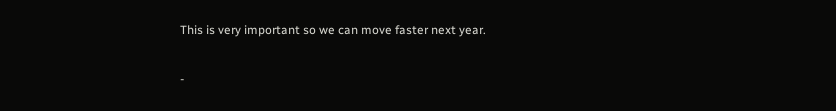This is very important so we can move faster next year.

-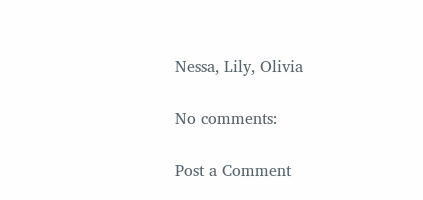Nessa, Lily, Olivia

No comments:

Post a Comment